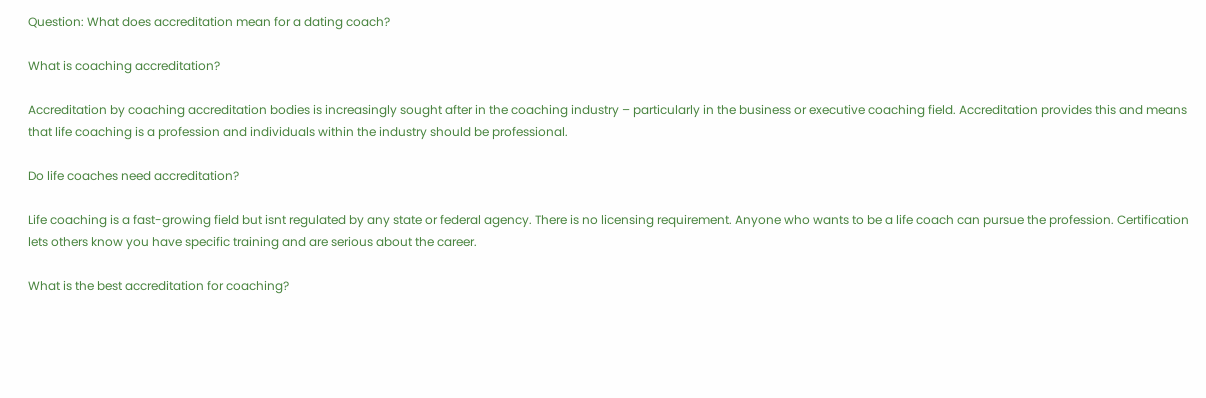Question: What does accreditation mean for a dating coach?

What is coaching accreditation?

Accreditation by coaching accreditation bodies is increasingly sought after in the coaching industry – particularly in the business or executive coaching field. Accreditation provides this and means that life coaching is a profession and individuals within the industry should be professional.

Do life coaches need accreditation?

Life coaching is a fast-growing field but isnt regulated by any state or federal agency. There is no licensing requirement. Anyone who wants to be a life coach can pursue the profession. Certification lets others know you have specific training and are serious about the career.

What is the best accreditation for coaching?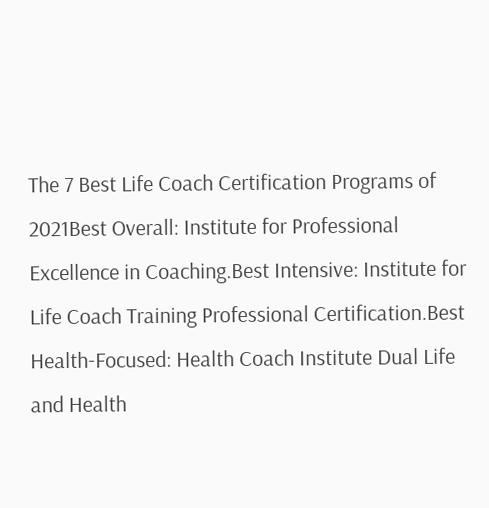The 7 Best Life Coach Certification Programs of 2021Best Overall: Institute for Professional Excellence in Coaching.Best Intensive: Institute for Life Coach Training Professional Certification.Best Health-Focused: Health Coach Institute Dual Life and Health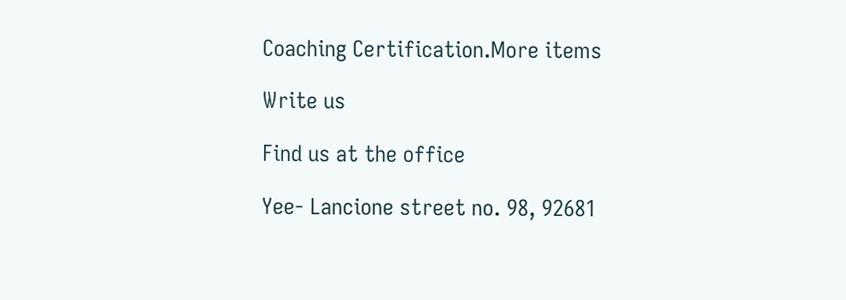Coaching Certification.More items

Write us

Find us at the office

Yee- Lancione street no. 98, 92681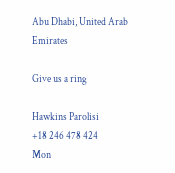Abu Dhabi, United Arab Emirates

Give us a ring

Hawkins Parolisi
+18 246 478 424
Mon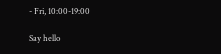- Fri, 10:00-19:00

Say hello